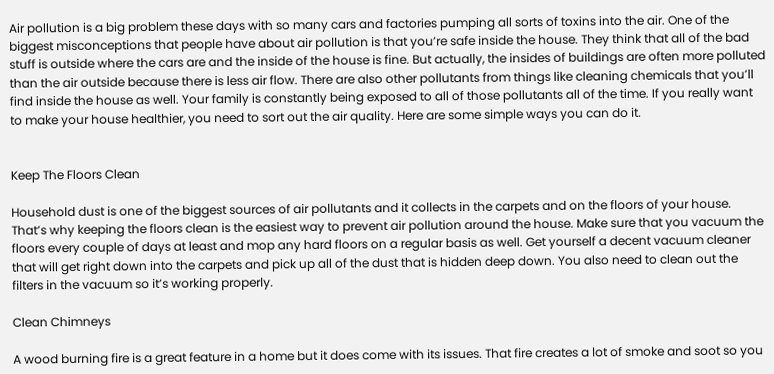Air pollution is a big problem these days with so many cars and factories pumping all sorts of toxins into the air. One of the biggest misconceptions that people have about air pollution is that you’re safe inside the house. They think that all of the bad stuff is outside where the cars are and the inside of the house is fine. But actually, the insides of buildings are often more polluted than the air outside because there is less air flow. There are also other pollutants from things like cleaning chemicals that you’ll find inside the house as well. Your family is constantly being exposed to all of those pollutants all of the time. If you really want to make your house healthier, you need to sort out the air quality. Here are some simple ways you can do it.


Keep The Floors Clean

Household dust is one of the biggest sources of air pollutants and it collects in the carpets and on the floors of your house. That’s why keeping the floors clean is the easiest way to prevent air pollution around the house. Make sure that you vacuum the floors every couple of days at least and mop any hard floors on a regular basis as well. Get yourself a decent vacuum cleaner that will get right down into the carpets and pick up all of the dust that is hidden deep down. You also need to clean out the filters in the vacuum so it’s working properly.

Clean Chimneys

A wood burning fire is a great feature in a home but it does come with its issues. That fire creates a lot of smoke and soot so you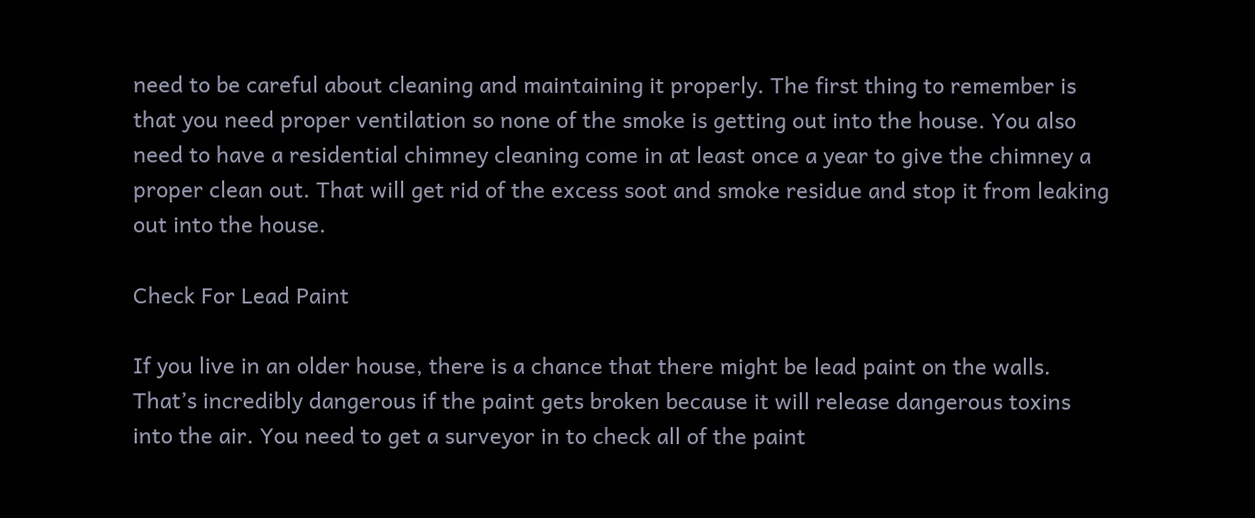need to be careful about cleaning and maintaining it properly. The first thing to remember is that you need proper ventilation so none of the smoke is getting out into the house. You also need to have a residential chimney cleaning come in at least once a year to give the chimney a proper clean out. That will get rid of the excess soot and smoke residue and stop it from leaking out into the house.

Check For Lead Paint

If you live in an older house, there is a chance that there might be lead paint on the walls. That’s incredibly dangerous if the paint gets broken because it will release dangerous toxins into the air. You need to get a surveyor in to check all of the paint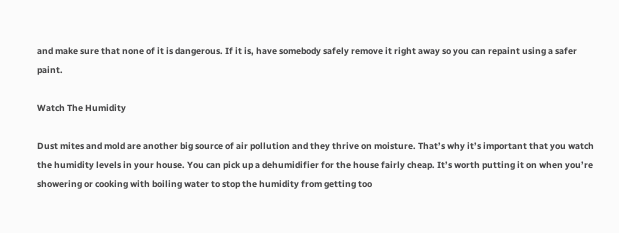and make sure that none of it is dangerous. If it is, have somebody safely remove it right away so you can repaint using a safer paint.

Watch The Humidity

Dust mites and mold are another big source of air pollution and they thrive on moisture. That’s why it’s important that you watch the humidity levels in your house. You can pick up a dehumidifier for the house fairly cheap. It’s worth putting it on when you’re showering or cooking with boiling water to stop the humidity from getting too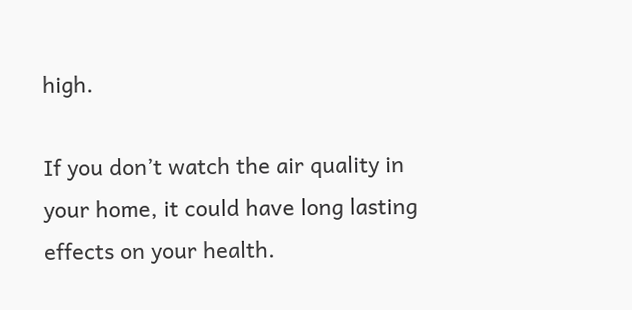high.

If you don’t watch the air quality in your home, it could have long lasting effects on your health.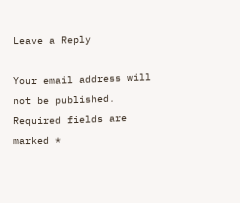Leave a Reply

Your email address will not be published. Required fields are marked *